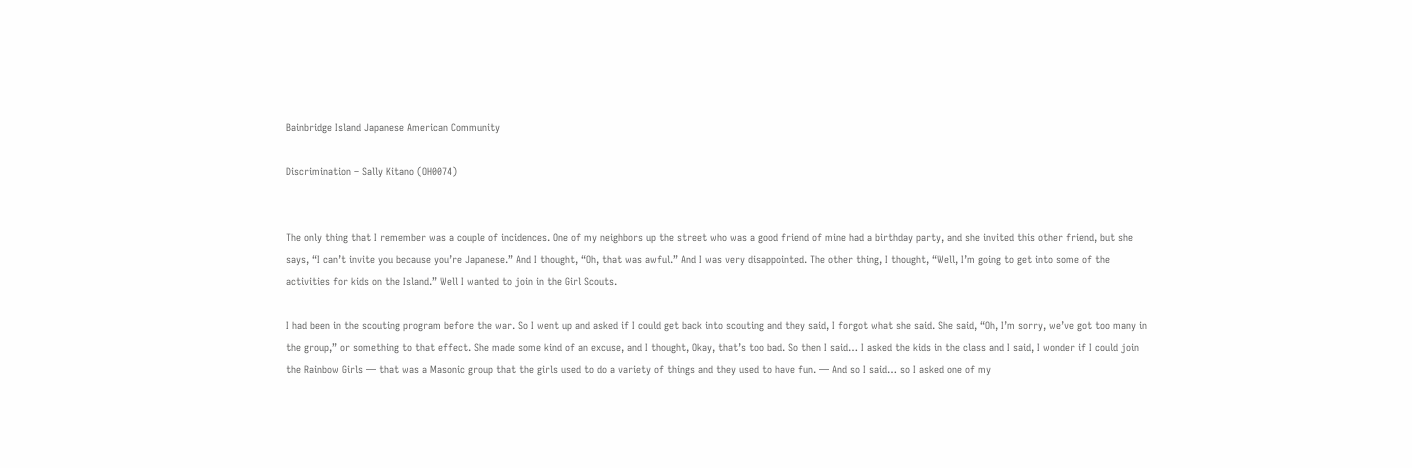Bainbridge Island Japanese American Community

Discrimination – Sally Kitano (OH0074)


The only thing that I remember was a couple of incidences. One of my neighbors up the street who was a good friend of mine had a birthday party, and she invited this other friend, but she says, “I can’t invite you because you’re Japanese.” And I thought, “Oh, that was awful.” And I was very disappointed. The other thing, I thought, “Well, I’m going to get into some of the activities for kids on the Island.” Well I wanted to join in the Girl Scouts.

I had been in the scouting program before the war. So I went up and asked if I could get back into scouting and they said, I forgot what she said. She said, “Oh, I’m sorry, we’ve got too many in the group,” or something to that effect. She made some kind of an excuse, and I thought, Okay, that’s too bad. So then I said… I asked the kids in the class and I said, I wonder if I could join the Rainbow Girls — that was a Masonic group that the girls used to do a variety of things and they used to have fun. — And so I said… so I asked one of my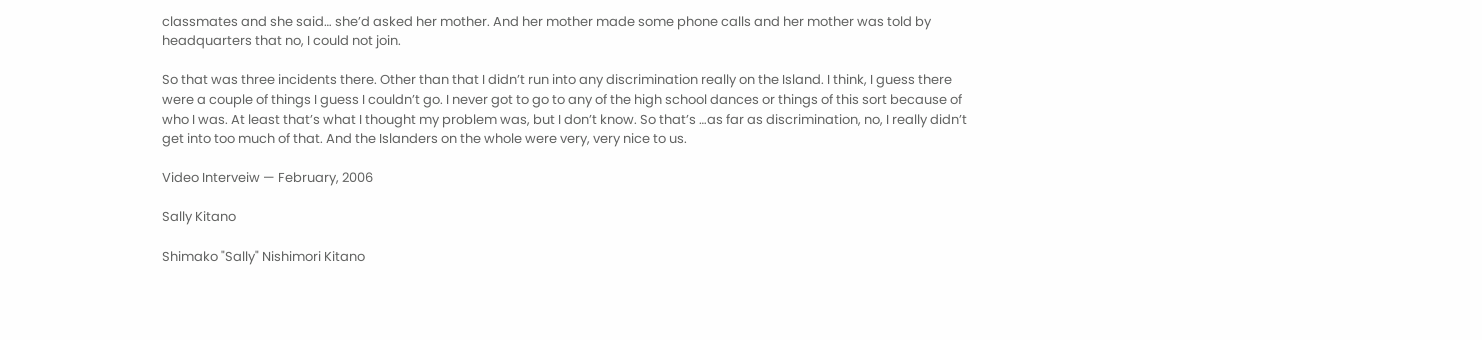classmates and she said… she’d asked her mother. And her mother made some phone calls and her mother was told by headquarters that no, I could not join.

So that was three incidents there. Other than that I didn’t run into any discrimination really on the Island. I think, I guess there were a couple of things I guess I couldn’t go. I never got to go to any of the high school dances or things of this sort because of who I was. At least that’s what I thought my problem was, but I don’t know. So that’s …as far as discrimination, no, I really didn’t get into too much of that. And the Islanders on the whole were very, very nice to us.

Video Interveiw — February, 2006

Sally Kitano

Shimako "Sally" Nishimori Kitano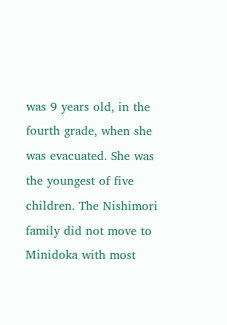was 9 years old, in the fourth grade, when she was evacuated. She was the youngest of five children. The Nishimori family did not move to Minidoka with most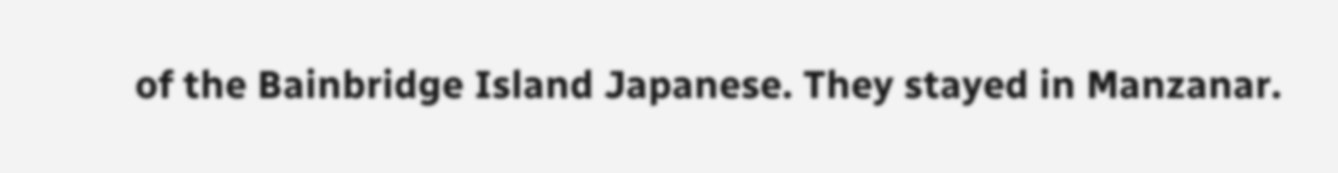of the Bainbridge Island Japanese. They stayed in Manzanar.